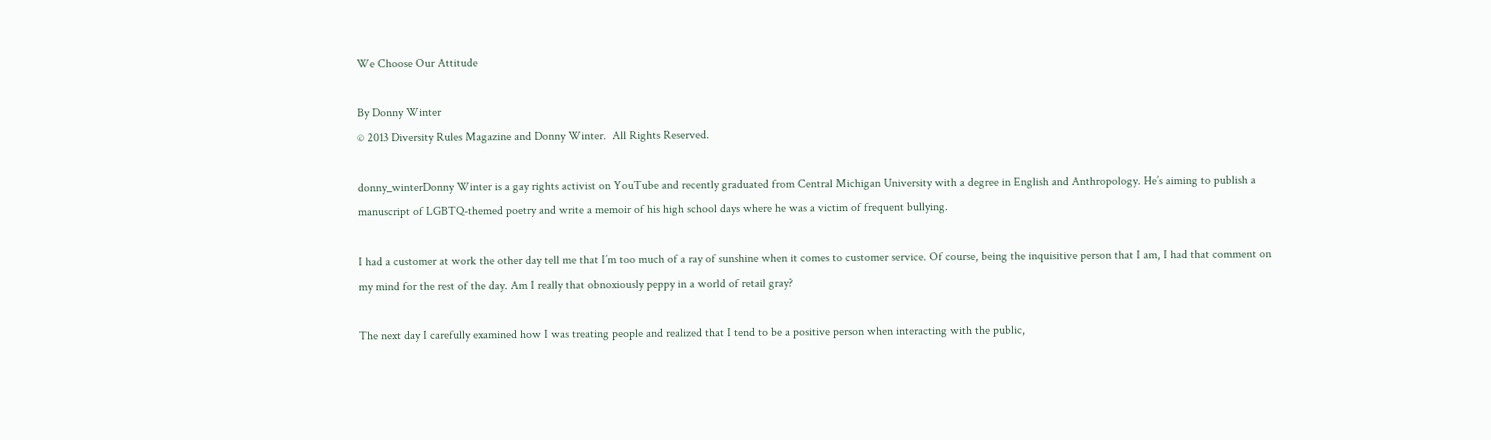We Choose Our Attitude

By Donny Winter
© 2013 Diversity Rules Magazine and Donny Winter.  All Rights Reserved.

donny_winterDonny Winter is a gay rights activist on YouTube and recently graduated from Central Michigan University with a degree in English and Anthropology. He’s aiming to publish a manuscript of LGBTQ-themed poetry and write a memoir of his high school days where he was a victim of frequent bullying.

I had a customer at work the other day tell me that I’m too much of a ray of sunshine when it comes to customer service. Of course, being the inquisitive person that I am, I had that comment on my mind for the rest of the day. Am I really that obnoxiously peppy in a world of retail gray?

The next day I carefully examined how I was treating people and realized that I tend to be a positive person when interacting with the public,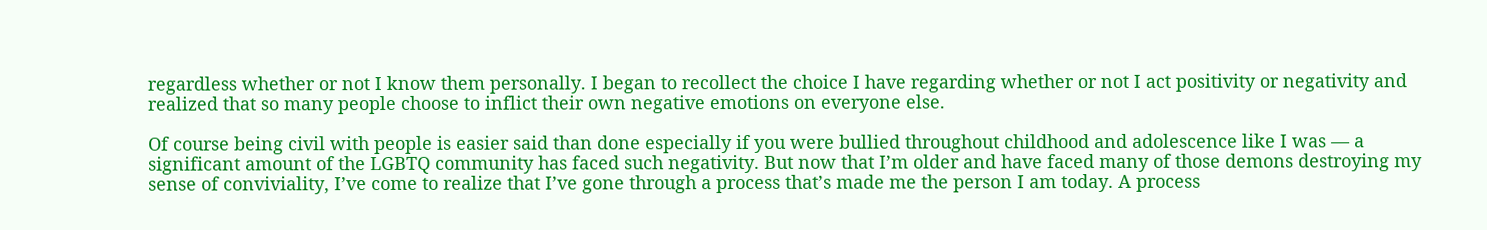regardless whether or not I know them personally. I began to recollect the choice I have regarding whether or not I act positivity or negativity and realized that so many people choose to inflict their own negative emotions on everyone else.

Of course being civil with people is easier said than done especially if you were bullied throughout childhood and adolescence like I was — a significant amount of the LGBTQ community has faced such negativity. But now that I’m older and have faced many of those demons destroying my sense of conviviality, I’ve come to realize that I’ve gone through a process that’s made me the person I am today. A process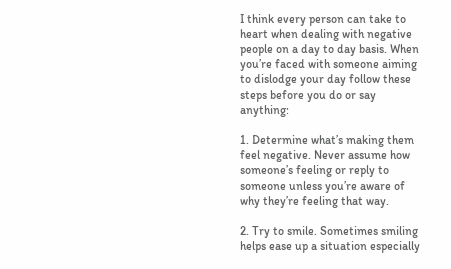I think every person can take to heart when dealing with negative people on a day to day basis. When you’re faced with someone aiming to dislodge your day follow these steps before you do or say anything:

1. Determine what’s making them feel negative. Never assume how someone’s feeling or reply to someone unless you’re aware of why they’re feeling that way.

2. Try to smile. Sometimes smiling helps ease up a situation especially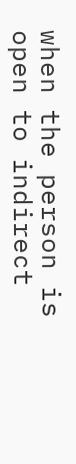when the person is open to indirect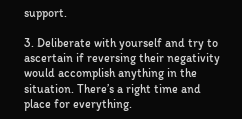support.

3. Deliberate with yourself and try to ascertain if reversing their negativity would accomplish anything in the situation. There’s a right time and place for everything.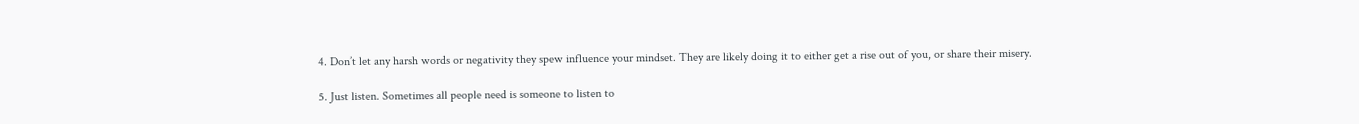4. Don’t let any harsh words or negativity they spew influence your mindset. They are likely doing it to either get a rise out of you, or share their misery.

5. Just listen. Sometimes all people need is someone to listen to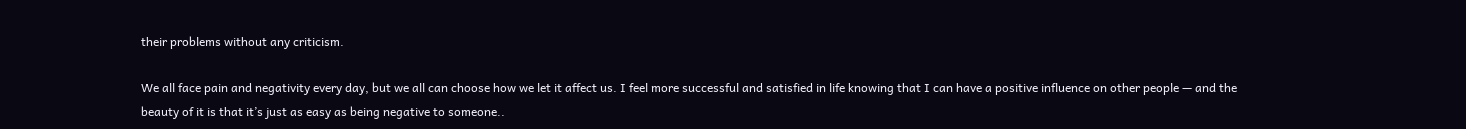their problems without any criticism.

We all face pain and negativity every day, but we all can choose how we let it affect us. I feel more successful and satisfied in life knowing that I can have a positive influence on other people — and the beauty of it is that it’s just as easy as being negative to someone..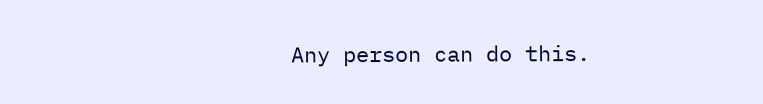Any person can do this.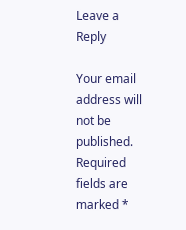Leave a Reply

Your email address will not be published. Required fields are marked *